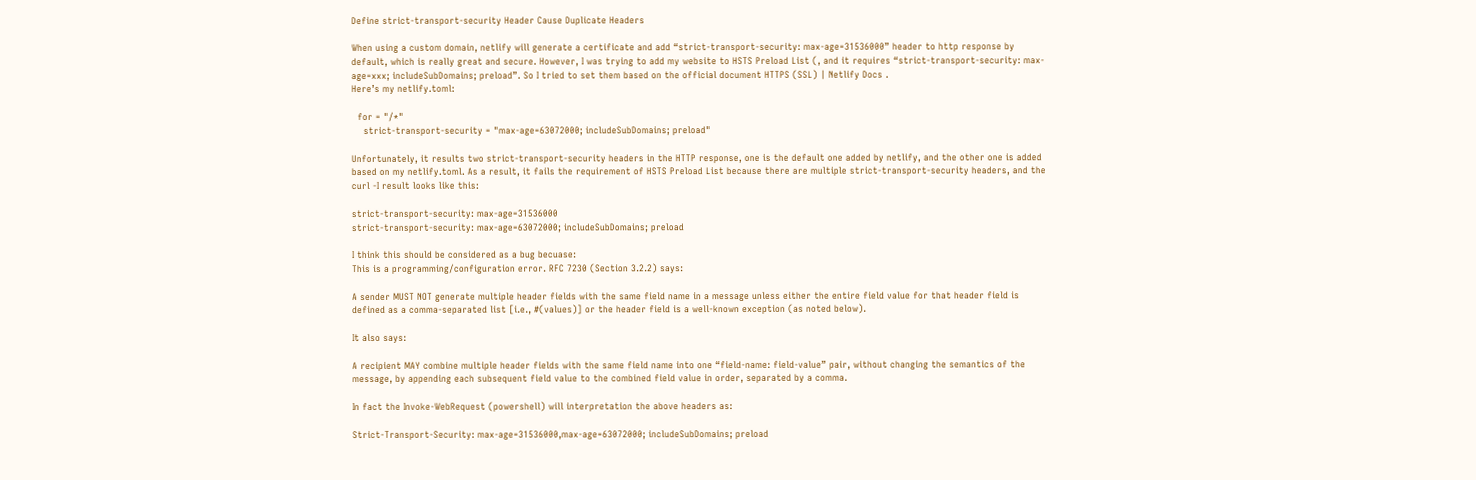Define strict-transport-security Header Cause Duplicate Headers

When using a custom domain, netlify will generate a certificate and add “strict-transport-security: max-age=31536000” header to http response by default, which is really great and secure. However, I was trying to add my website to HSTS Preload List (, and it requires “strict-transport-security: max-age=xxx; includeSubDomains; preload”. So I tried to set them based on the official document HTTPS (SSL) | Netlify Docs .
Here’s my netlify.toml:

  for = "/*"
    strict-transport-security = "max-age=63072000; includeSubDomains; preload"

Unfortunately, it results two strict-transport-security headers in the HTTP response, one is the default one added by netlify, and the other one is added based on my netlify.toml. As a result, it fails the requirement of HSTS Preload List because there are multiple strict-transport-security headers, and the curl -I result looks like this:

strict-transport-security: max-age=31536000
strict-transport-security: max-age=63072000; includeSubDomains; preload

I think this should be considered as a bug becuase:
This is a programming/configuration error. RFC 7230 (Section 3.2.2) says:

A sender MUST NOT generate multiple header fields with the same field name in a message unless either the entire field value for that header field is defined as a comma-separated list [i.e., #(values)] or the header field is a well-known exception (as noted below).

It also says:

A recipient MAY combine multiple header fields with the same field name into one “field-name: field-value” pair, without changing the semantics of the message, by appending each subsequent field value to the combined field value in order, separated by a comma.

In fact the Invoke-WebRequest (powershell) will interpretation the above headers as:

Strict-Transport-Security: max-age=31536000,max-age=63072000; includeSubDomains; preload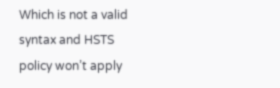Which is not a valid syntax and HSTS policy won’t apply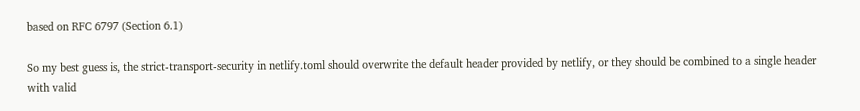based on RFC 6797 (Section 6.1)

So my best guess is, the strict-transport-security in netlify.toml should overwrite the default header provided by netlify, or they should be combined to a single header with valid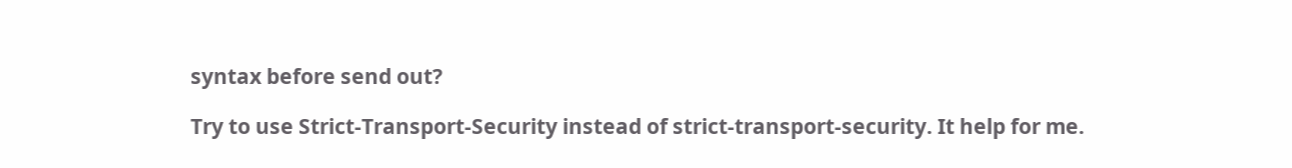syntax before send out?

Try to use Strict-Transport-Security instead of strict-transport-security. It help for me.